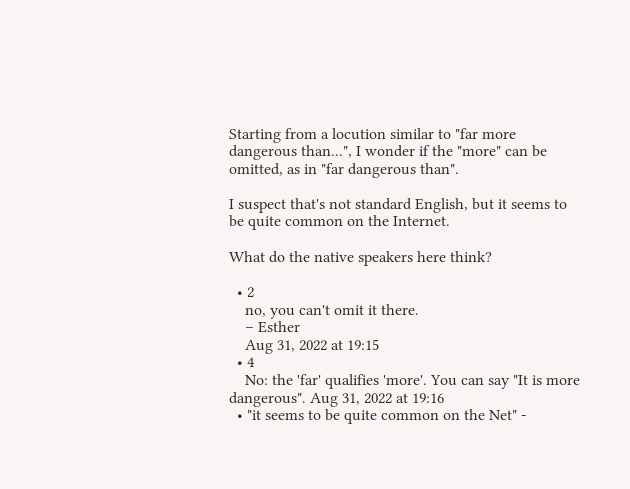Starting from a locution similar to "far more dangerous than...", I wonder if the "more" can be omitted, as in "far dangerous than".

I suspect that's not standard English, but it seems to be quite common on the Internet.

What do the native speakers here think?

  • 2
    no, you can't omit it there.
    – Esther
    Aug 31, 2022 at 19:15
  • 4
    No: the 'far' qualifies 'more'. You can say "It is more dangerous". Aug 31, 2022 at 19:16
  • "it seems to be quite common on the Net" -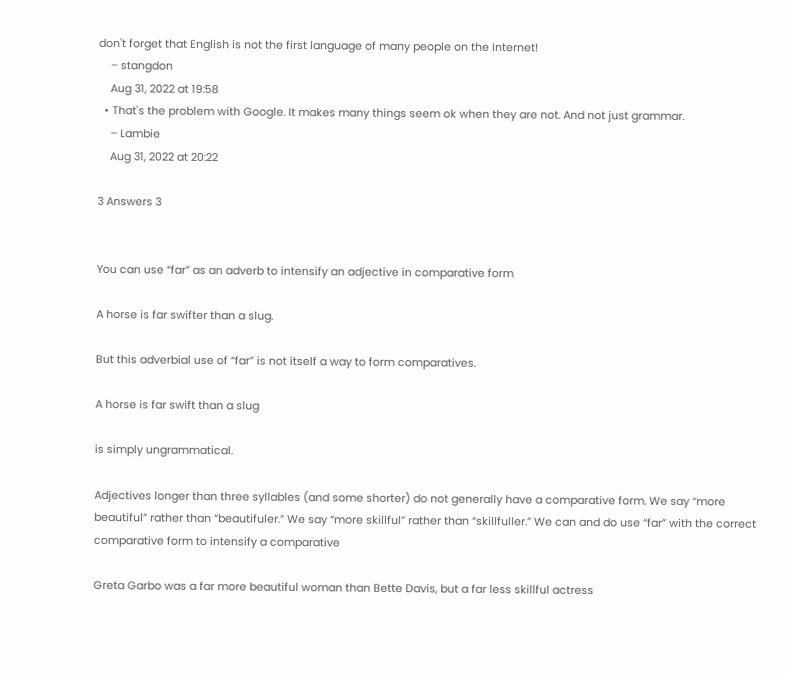don't forget that English is not the first language of many people on the Internet!
    – stangdon
    Aug 31, 2022 at 19:58
  • That's the problem with Google. It makes many things seem ok when they are not. And not just grammar.
    – Lambie
    Aug 31, 2022 at 20:22

3 Answers 3


You can use “far” as an adverb to intensify an adjective in comparative form

A horse is far swifter than a slug.

But this adverbial use of “far” is not itself a way to form comparatives.

A horse is far swift than a slug

is simply ungrammatical.

Adjectives longer than three syllables (and some shorter) do not generally have a comparative form. We say “more beautiful” rather than “beautifuler.” We say “more skillful” rather than “skillfuller.” We can and do use “far” with the correct comparative form to intensify a comparative

Greta Garbo was a far more beautiful woman than Bette Davis, but a far less skillful actress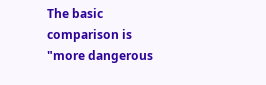The basic comparison is "more dangerous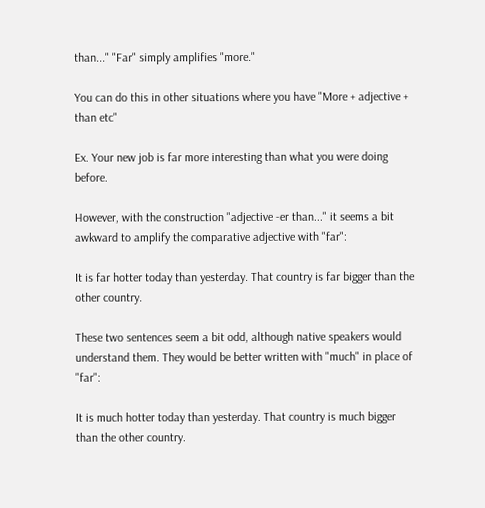than..." "Far" simply amplifies "more."

You can do this in other situations where you have "More + adjective + than etc"

Ex. Your new job is far more interesting than what you were doing before.

However, with the construction "adjective -er than..." it seems a bit awkward to amplify the comparative adjective with "far":

It is far hotter today than yesterday. That country is far bigger than the other country.

These two sentences seem a bit odd, although native speakers would understand them. They would be better written with "much" in place of "far":

It is much hotter today than yesterday. That country is much bigger than the other country.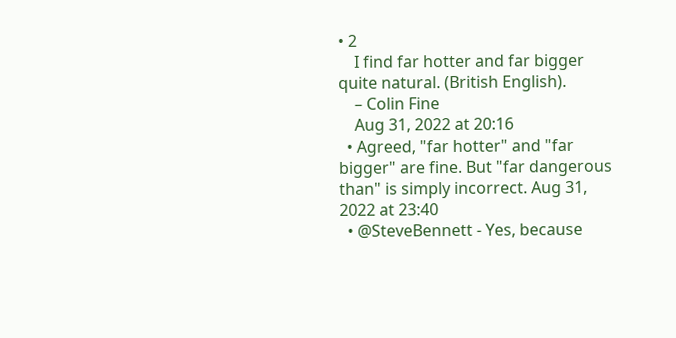• 2
    I find far hotter and far bigger quite natural. (British English).
    – Colin Fine
    Aug 31, 2022 at 20:16
  • Agreed, "far hotter" and "far bigger" are fine. But "far dangerous than" is simply incorrect. Aug 31, 2022 at 23:40
  • @SteveBennett - Yes, because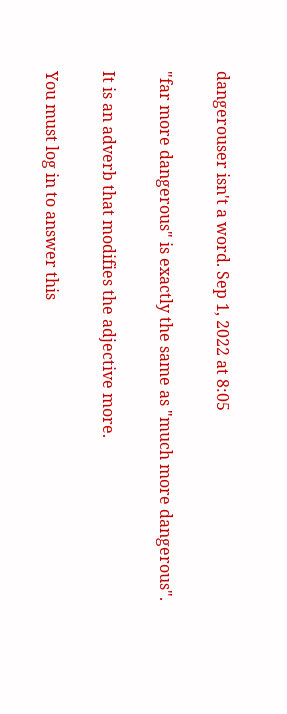dangerouser isn't a word. Sep 1, 2022 at 8:05

"far more dangerous" is exactly the same as "much more dangerous".

It is an adverb that modifies the adjective more.

You must log in to answer this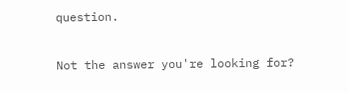question.

Not the answer you're looking for?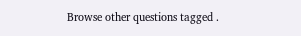Browse other questions tagged .